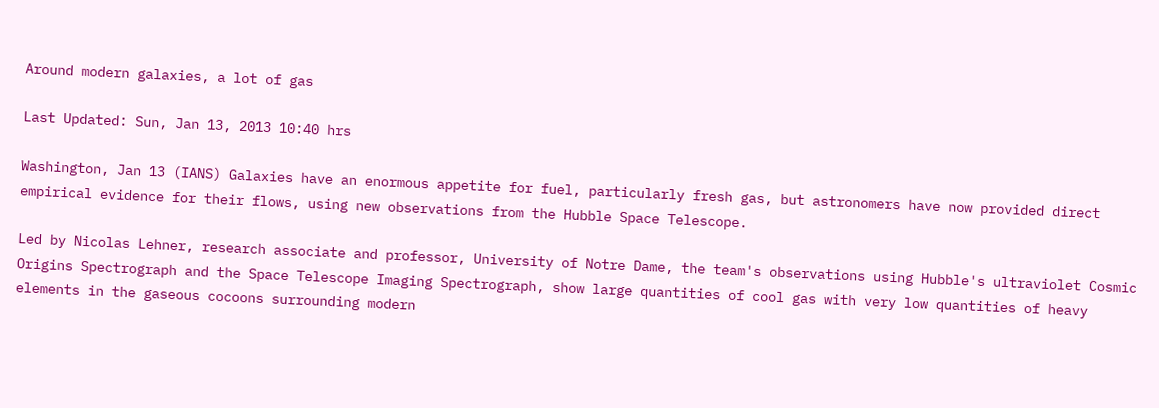Around modern galaxies, a lot of gas

Last Updated: Sun, Jan 13, 2013 10:40 hrs

Washington, Jan 13 (IANS) Galaxies have an enormous appetite for fuel, particularly fresh gas, but astronomers have now provided direct empirical evidence for their flows, using new observations from the Hubble Space Telescope.

Led by Nicolas Lehner, research associate and professor, University of Notre Dame, the team's observations using Hubble's ultraviolet Cosmic Origins Spectrograph and the Space Telescope Imaging Spectrograph, show large quantities of cool gas with very low quantities of heavy elements in the gaseous cocoons surrounding modern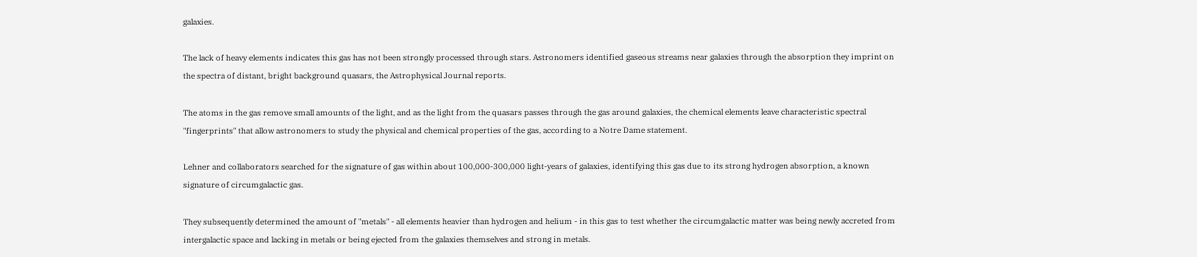galaxies.

The lack of heavy elements indicates this gas has not been strongly processed through stars. Astronomers identified gaseous streams near galaxies through the absorption they imprint on the spectra of distant, bright background quasars, the Astrophysical Journal reports.

The atoms in the gas remove small amounts of the light, and as the light from the quasars passes through the gas around galaxies, the chemical elements leave characteristic spectral "fingerprints" that allow astronomers to study the physical and chemical properties of the gas, according to a Notre Dame statement.

Lehner and collaborators searched for the signature of gas within about 100,000-300,000 light-years of galaxies, identifying this gas due to its strong hydrogen absorption, a known signature of circumgalactic gas.

They subsequently determined the amount of "metals" - all elements heavier than hydrogen and helium - in this gas to test whether the circumgalactic matter was being newly accreted from intergalactic space and lacking in metals or being ejected from the galaxies themselves and strong in metals.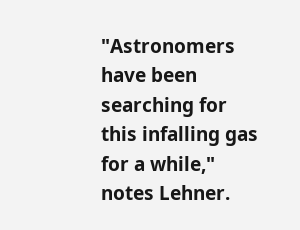"Astronomers have been searching for this infalling gas for a while," notes Lehner.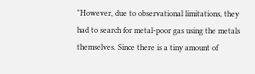"However, due to observational limitations, they had to search for metal-poor gas using the metals themselves. Since there is a tiny amount of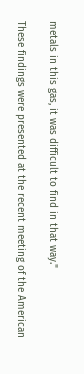metals in this gas, it was difficult to find in that way."

These findings were presented at the recent meeting of the American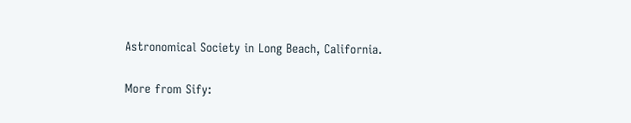Astronomical Society in Long Beach, California.

More from Sify: